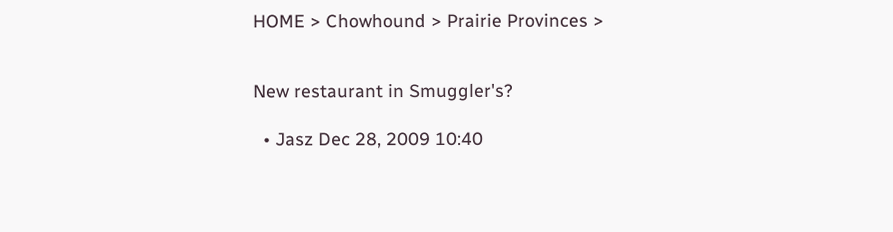HOME > Chowhound > Prairie Provinces >


New restaurant in Smuggler's?

  • Jasz Dec 28, 2009 10:40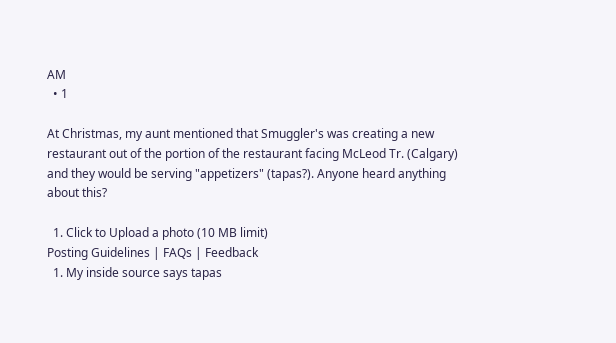AM
  • 1

At Christmas, my aunt mentioned that Smuggler's was creating a new restaurant out of the portion of the restaurant facing McLeod Tr. (Calgary) and they would be serving "appetizers" (tapas?). Anyone heard anything about this?

  1. Click to Upload a photo (10 MB limit)
Posting Guidelines | FAQs | Feedback
  1. My inside source says tapas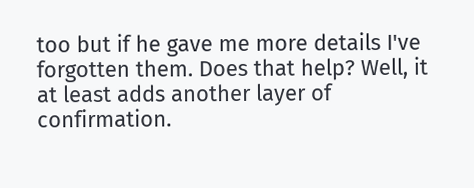too but if he gave me more details I've forgotten them. Does that help? Well, it at least adds another layer of confirmation.